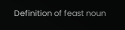Definition of feast noun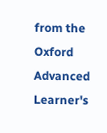from the Oxford Advanced Learner's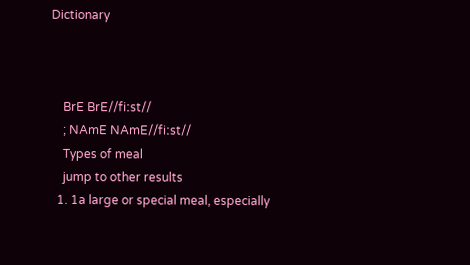Dictionary



    BrE BrE//fiːst//
    ; NAmE NAmE//fiːst//
    Types of meal
    jump to other results
  1. 1a large or special meal, especially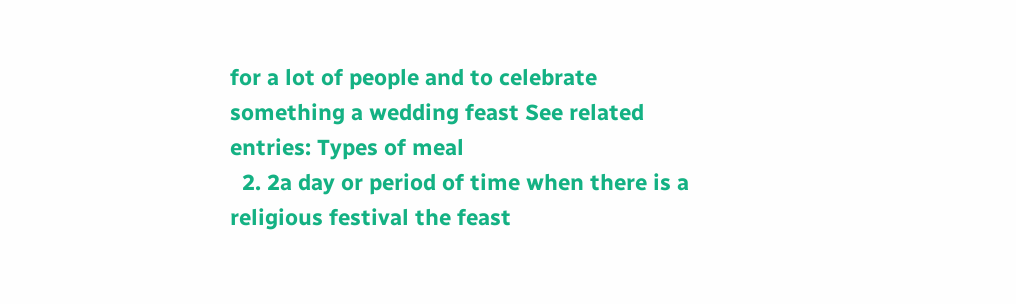for a lot of people and to celebrate something a wedding feast See related entries: Types of meal
  2. 2a day or period of time when there is a religious festival the feast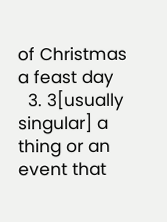of Christmas a feast day
  3. 3[usually singular] a thing or an event that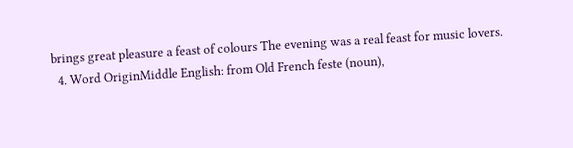brings great pleasure a feast of colours The evening was a real feast for music lovers.
  4. Word OriginMiddle English: from Old French feste (noun),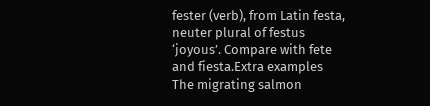fester (verb), from Latin festa, neuter plural of festus ‘joyous’. Compare with fete and fiesta.Extra examples The migrating salmon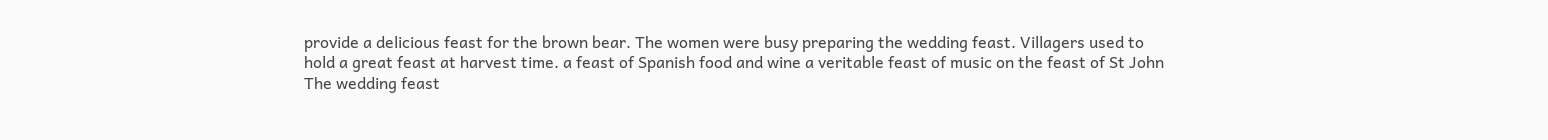provide a delicious feast for the brown bear. The women were busy preparing the wedding feast. Villagers used to hold a great feast at harvest time. a feast of Spanish food and wine a veritable feast of music on the feast of St John The wedding feast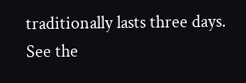traditionally lasts three days.
See the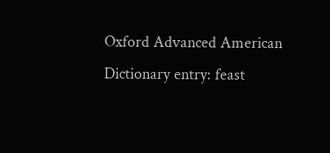Oxford Advanced American Dictionary entry: feast